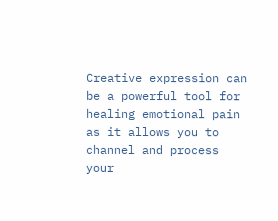Creative expression can be a powerful tool for healing emotional pain as it allows you to channel and process your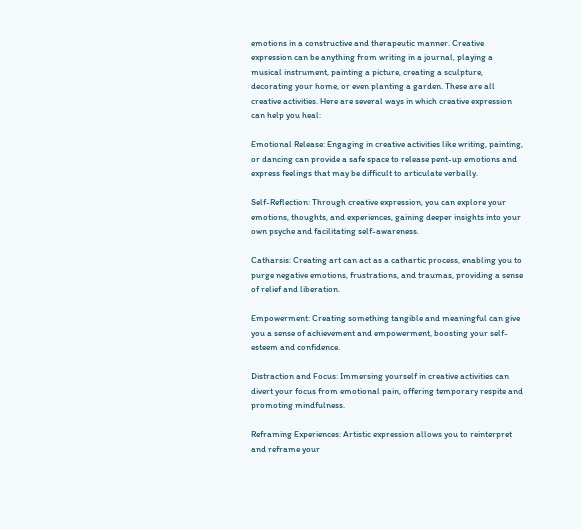emotions in a constructive and therapeutic manner. Creative expression can be anything from writing in a journal, playing a musical instrument, painting a picture, creating a sculpture, decorating your home, or even planting a garden. These are all creative activities. Here are several ways in which creative expression can help you heal:

Emotional Release: Engaging in creative activities like writing, painting, or dancing can provide a safe space to release pent-up emotions and express feelings that may be difficult to articulate verbally.

Self-Reflection: Through creative expression, you can explore your emotions, thoughts, and experiences, gaining deeper insights into your own psyche and facilitating self-awareness.

Catharsis: Creating art can act as a cathartic process, enabling you to purge negative emotions, frustrations, and traumas, providing a sense of relief and liberation.

Empowerment: Creating something tangible and meaningful can give you a sense of achievement and empowerment, boosting your self-esteem and confidence.

Distraction and Focus: Immersing yourself in creative activities can divert your focus from emotional pain, offering temporary respite and promoting mindfulness.

Reframing Experiences: Artistic expression allows you to reinterpret and reframe your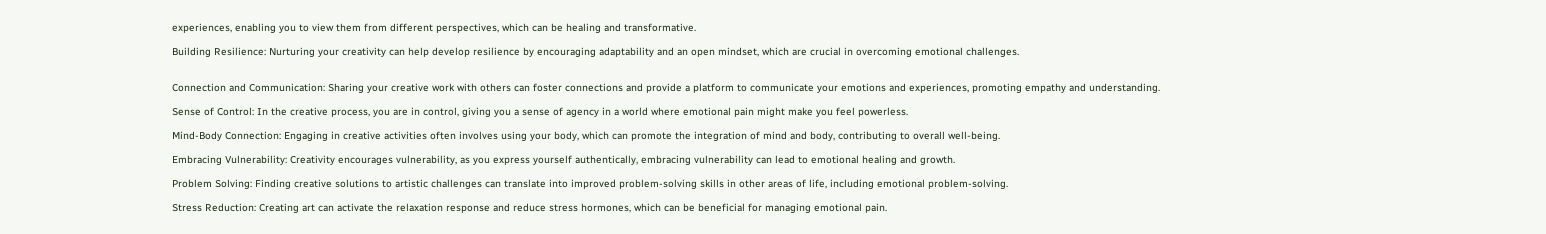experiences, enabling you to view them from different perspectives, which can be healing and transformative.

Building Resilience: Nurturing your creativity can help develop resilience by encouraging adaptability and an open mindset, which are crucial in overcoming emotional challenges.


Connection and Communication: Sharing your creative work with others can foster connections and provide a platform to communicate your emotions and experiences, promoting empathy and understanding.

Sense of Control: In the creative process, you are in control, giving you a sense of agency in a world where emotional pain might make you feel powerless.

Mind-Body Connection: Engaging in creative activities often involves using your body, which can promote the integration of mind and body, contributing to overall well-being.

Embracing Vulnerability: Creativity encourages vulnerability, as you express yourself authentically, embracing vulnerability can lead to emotional healing and growth.

Problem Solving: Finding creative solutions to artistic challenges can translate into improved problem-solving skills in other areas of life, including emotional problem-solving.

Stress Reduction: Creating art can activate the relaxation response and reduce stress hormones, which can be beneficial for managing emotional pain.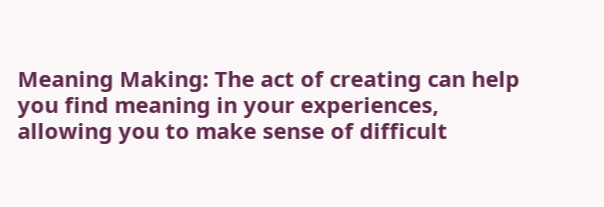Meaning Making: The act of creating can help you find meaning in your experiences, allowing you to make sense of difficult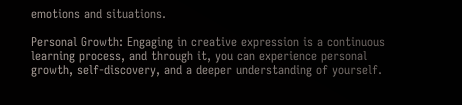emotions and situations.

Personal Growth: Engaging in creative expression is a continuous learning process, and through it, you can experience personal growth, self-discovery, and a deeper understanding of yourself.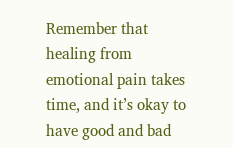Remember that healing from emotional pain takes time, and it’s okay to have good and bad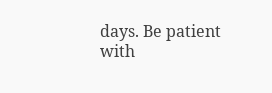days. Be patient with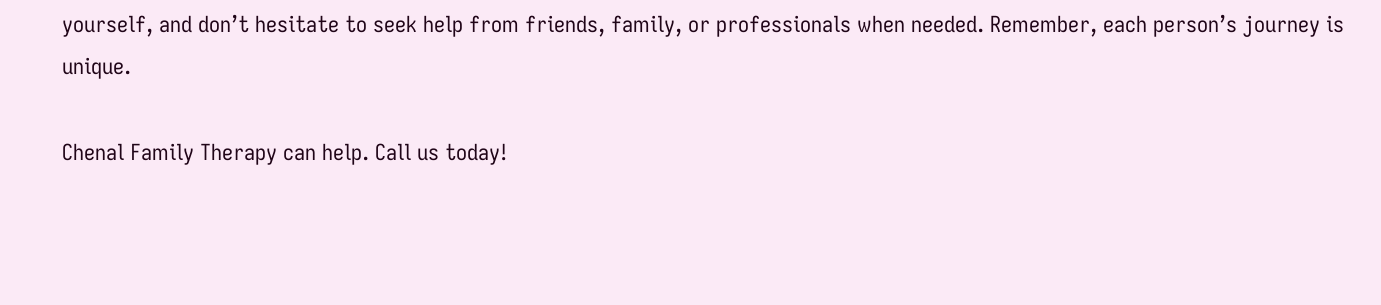yourself, and don’t hesitate to seek help from friends, family, or professionals when needed. Remember, each person’s journey is unique.

Chenal Family Therapy can help. Call us today!